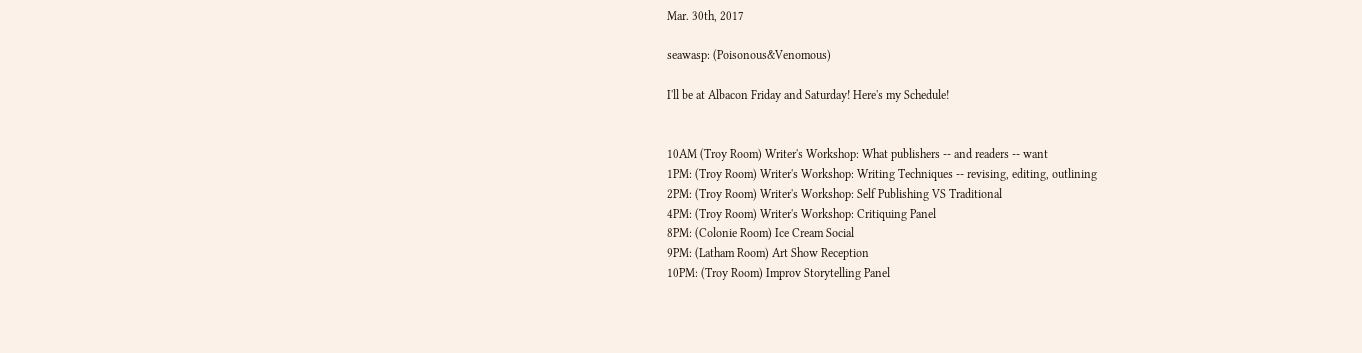Mar. 30th, 2017

seawasp: (Poisonous&Venomous)

I'll be at Albacon Friday and Saturday! Here's my Schedule!


10AM (Troy Room) Writer's Workshop: What publishers -- and readers -- want
1PM: (Troy Room) Writer's Workshop: Writing Techniques -- revising, editing, outlining
2PM: (Troy Room) Writer's Workshop: Self Publishing VS Traditional
4PM: (Troy Room) Writer's Workshop: Critiquing Panel
8PM: (Colonie Room) Ice Cream Social
9PM: (Latham Room) Art Show Reception
10PM: (Troy Room) Improv Storytelling Panel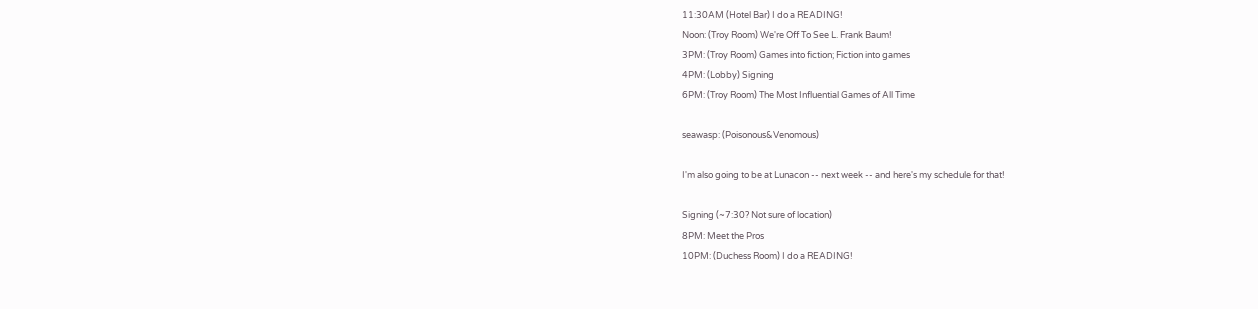11:30AM (Hotel Bar) I do a READING!
Noon: (Troy Room) We're Off To See L. Frank Baum!
3PM: (Troy Room) Games into fiction; Fiction into games
4PM: (Lobby) Signing
6PM: (Troy Room) The Most Influential Games of All Time

seawasp: (Poisonous&Venomous)

I'm also going to be at Lunacon -- next week -- and here's my schedule for that!

Signing (~7:30? Not sure of location)
8PM: Meet the Pros
10PM: (Duchess Room) I do a READING!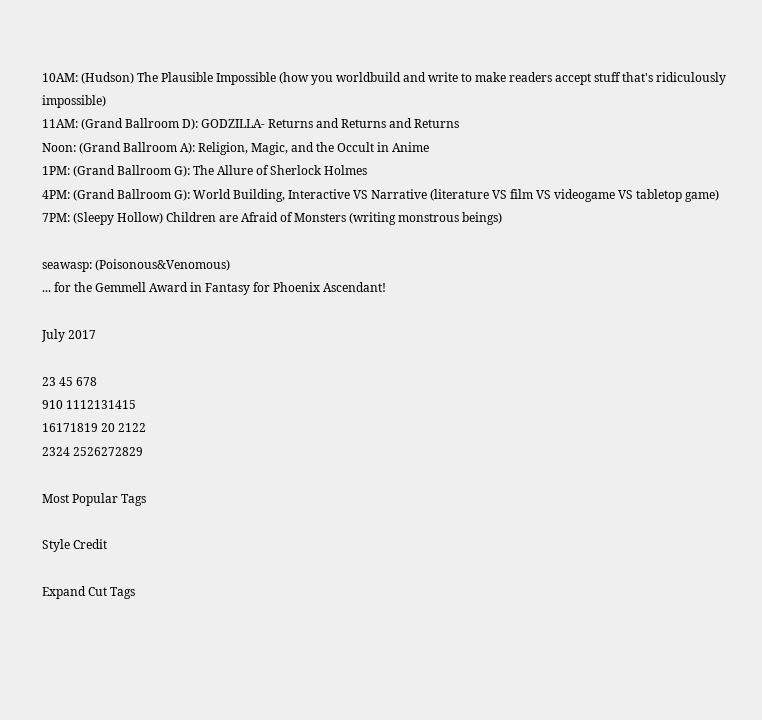10AM: (Hudson) The Plausible Impossible (how you worldbuild and write to make readers accept stuff that's ridiculously impossible)
11AM: (Grand Ballroom D): GODZILLA- Returns and Returns and Returns
Noon: (Grand Ballroom A): Religion, Magic, and the Occult in Anime
1PM: (Grand Ballroom G): The Allure of Sherlock Holmes
4PM: (Grand Ballroom G): World Building, Interactive VS Narrative (literature VS film VS videogame VS tabletop game)
7PM: (Sleepy Hollow) Children are Afraid of Monsters (writing monstrous beings)

seawasp: (Poisonous&Venomous)
... for the Gemmell Award in Fantasy for Phoenix Ascendant!

July 2017

23 45 678
910 1112131415
16171819 20 2122
2324 2526272829

Most Popular Tags

Style Credit

Expand Cut Tags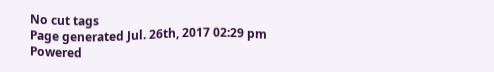No cut tags
Page generated Jul. 26th, 2017 02:29 pm
Powered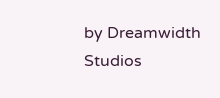by Dreamwidth Studios